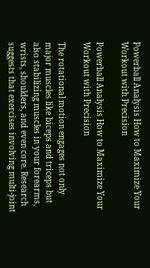Powerball Analysis How to Maximize Your Workout with Precision

Powerball Analysis How to Maximize Your Workout with Precision

The rotational motion engages not only major muscles like biceps and triceps but also stabilizing muscles in your forearms, wrists, shoulders, and even core. Research suggests that exercises involving multi-joint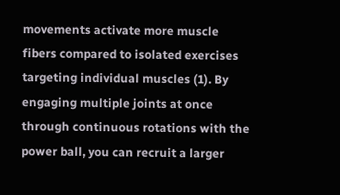movements activate more muscle fibers compared to isolated exercises targeting individual muscles (1). By engaging multiple joints at once through continuous rotations with the power ball, you can recruit a larger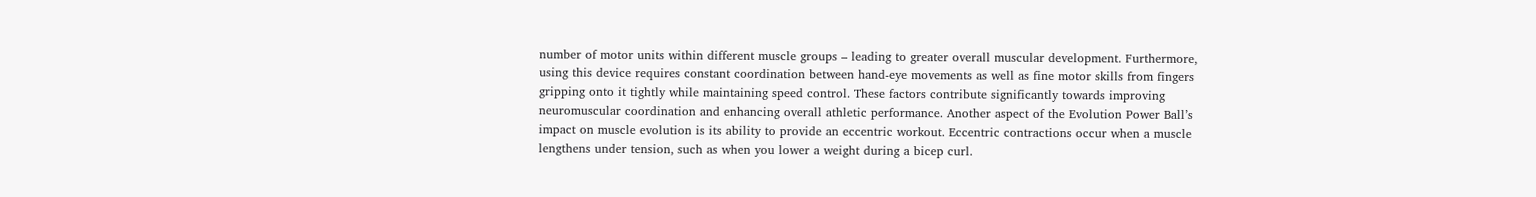number of motor units within different muscle groups – leading to greater overall muscular development. Furthermore, using this device requires constant coordination between hand-eye movements as well as fine motor skills from fingers gripping onto it tightly while maintaining speed control. These factors contribute significantly towards improving neuromuscular coordination and enhancing overall athletic performance. Another aspect of the Evolution Power Ball’s impact on muscle evolution is its ability to provide an eccentric workout. Eccentric contractions occur when a muscle lengthens under tension, such as when you lower a weight during a bicep curl.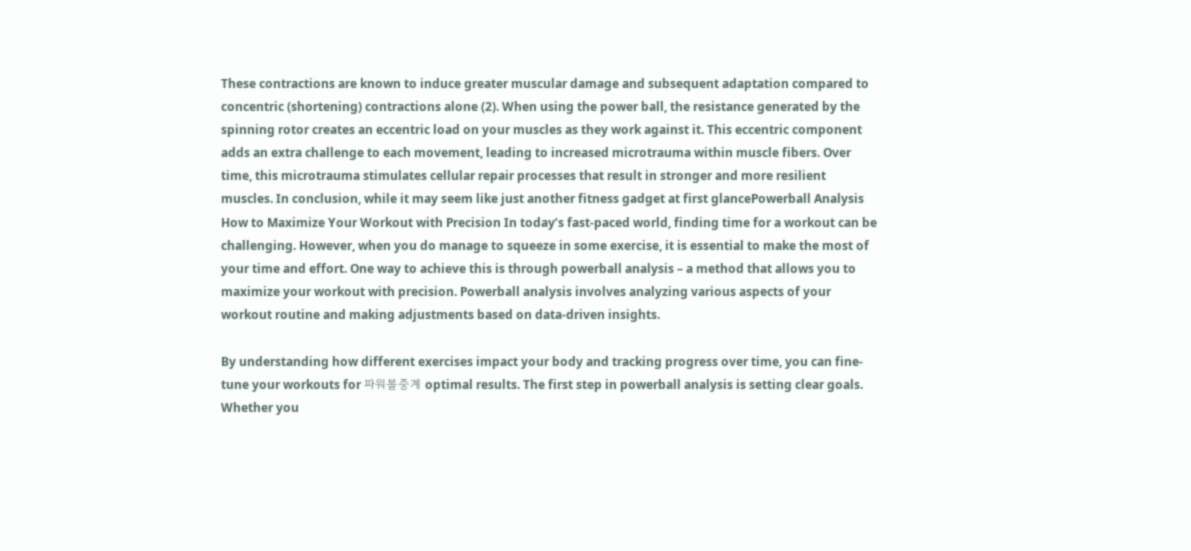These contractions are known to induce greater muscular damage and subsequent adaptation compared to concentric (shortening) contractions alone (2). When using the power ball, the resistance generated by the spinning rotor creates an eccentric load on your muscles as they work against it. This eccentric component adds an extra challenge to each movement, leading to increased microtrauma within muscle fibers. Over time, this microtrauma stimulates cellular repair processes that result in stronger and more resilient muscles. In conclusion, while it may seem like just another fitness gadget at first glancePowerball Analysis How to Maximize Your Workout with Precision In today’s fast-paced world, finding time for a workout can be challenging. However, when you do manage to squeeze in some exercise, it is essential to make the most of your time and effort. One way to achieve this is through powerball analysis – a method that allows you to maximize your workout with precision. Powerball analysis involves analyzing various aspects of your workout routine and making adjustments based on data-driven insights.

By understanding how different exercises impact your body and tracking progress over time, you can fine-tune your workouts for 파워볼중계 optimal results. The first step in powerball analysis is setting clear goals. Whether you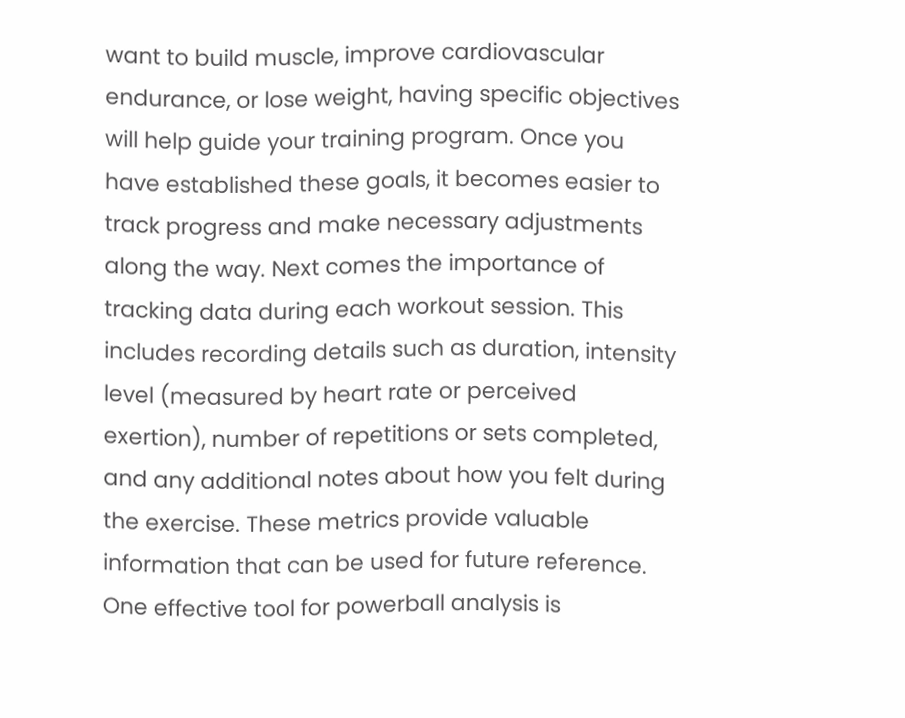want to build muscle, improve cardiovascular endurance, or lose weight, having specific objectives will help guide your training program. Once you have established these goals, it becomes easier to track progress and make necessary adjustments along the way. Next comes the importance of tracking data during each workout session. This includes recording details such as duration, intensity level (measured by heart rate or perceived exertion), number of repetitions or sets completed, and any additional notes about how you felt during the exercise. These metrics provide valuable information that can be used for future reference. One effective tool for powerball analysis is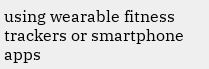using wearable fitness trackers or smartphone apps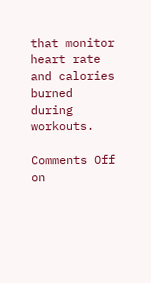that monitor heart rate and calories burned during workouts.

Comments Off on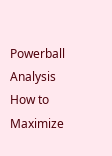Powerball Analysis How to Maximize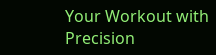Your Workout with Precision